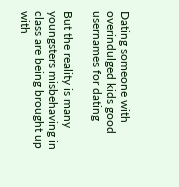Dating someone with overindulged kids good usernames for dating

But the reality is many youngsters misbehaving in class are being brought up with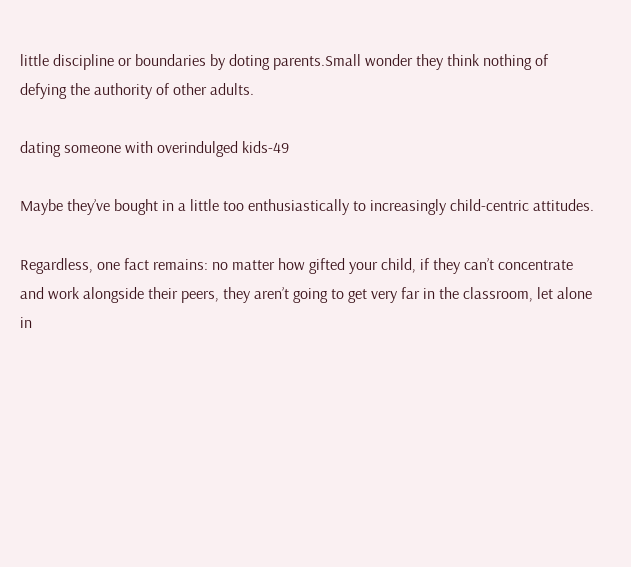little discipline or boundaries by doting parents.Small wonder they think nothing of defying the authority of other adults.

dating someone with overindulged kids-49

Maybe they’ve bought in a little too enthusiastically to increasingly child-centric attitudes.

Regardless, one fact remains: no matter how gifted your child, if they can’t concentrate and work alongside their peers, they aren’t going to get very far in the classroom, let alone in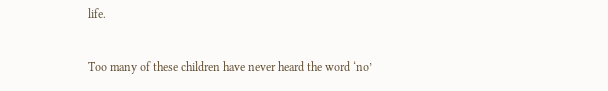life.

Too many of these children have never heard the word ‘no’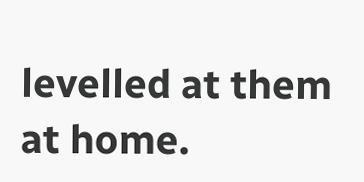levelled at them at home.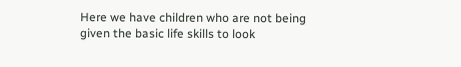Here we have children who are not being given the basic life skills to look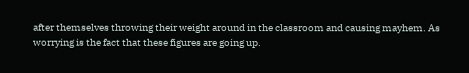after themselves throwing their weight around in the classroom and causing mayhem. As worrying is the fact that these figures are going up.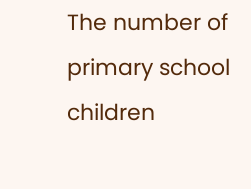The number of primary school children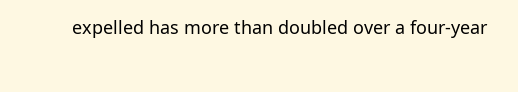expelled has more than doubled over a four-year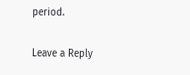period.

Leave a Reply